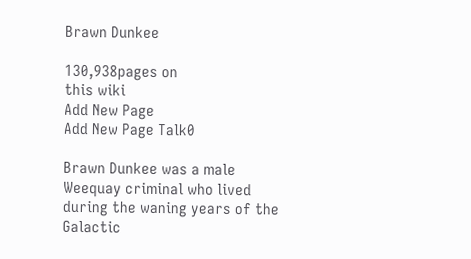Brawn Dunkee

130,938pages on
this wiki
Add New Page
Add New Page Talk0

Brawn Dunkee was a male Weequay criminal who lived during the waning years of the Galactic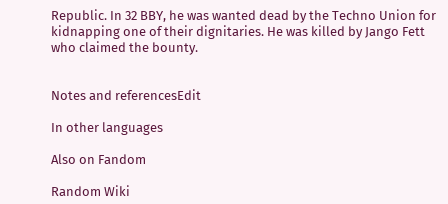Republic. In 32 BBY, he was wanted dead by the Techno Union for kidnapping one of their dignitaries. He was killed by Jango Fett who claimed the bounty.


Notes and referencesEdit

In other languages

Also on Fandom

Random Wiki